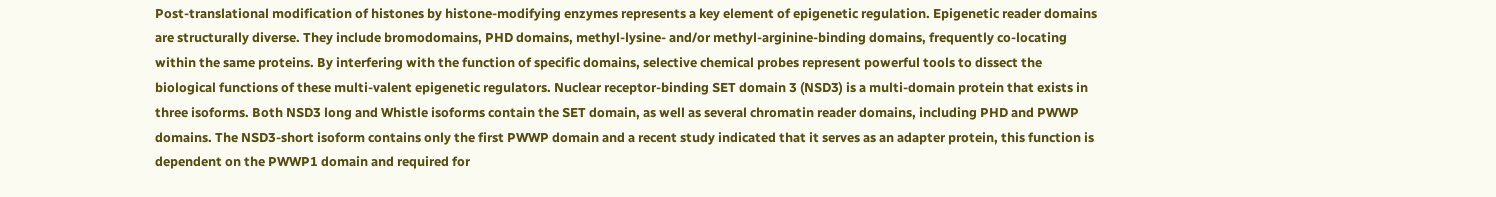Post-translational modification of histones by histone-modifying enzymes represents a key element of epigenetic regulation. Epigenetic reader domains are structurally diverse. They include bromodomains, PHD domains, methyl-lysine- and/or methyl-arginine-binding domains, frequently co-locating within the same proteins. By interfering with the function of specific domains, selective chemical probes represent powerful tools to dissect the biological functions of these multi-valent epigenetic regulators. Nuclear receptor-binding SET domain 3 (NSD3) is a multi-domain protein that exists in three isoforms. Both NSD3 long and Whistle isoforms contain the SET domain, as well as several chromatin reader domains, including PHD and PWWP domains. The NSD3-short isoform contains only the first PWWP domain and a recent study indicated that it serves as an adapter protein, this function is dependent on the PWWP1 domain and required for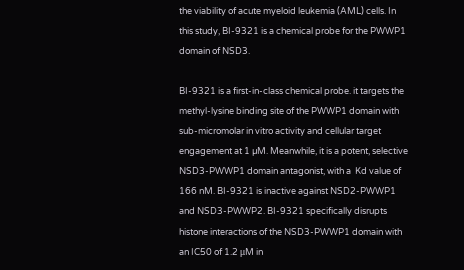the viability of acute myeloid leukemia (AML) cells. In this study, BI-9321 is a chemical probe for the PWWP1 domain of NSD3.

BI-9321 is a first-in-class chemical probe. it targets the methyl-lysine binding site of the PWWP1 domain with sub-micromolar in vitro activity and cellular target engagement at 1 µM. Meanwhile, it is a potent, selective NSD3-PWWP1 domain antagonist, with a  Kd value of 166 nM. BI-9321 is inactive against NSD2-PWWP1 and NSD3-PWWP2. BI-9321 specifically disrupts histone interactions of the NSD3-PWWP1 domain with an IC50 of 1.2 μM in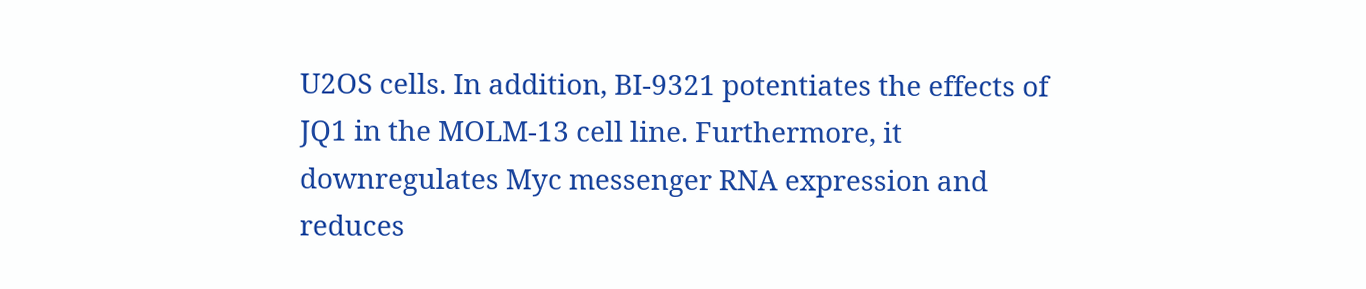U2OS cells. In addition, BI-9321 potentiates the effects of JQ1 in the MOLM-13 cell line. Furthermore, it downregulates Myc messenger RNA expression and reduces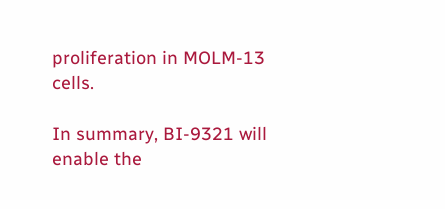proliferation in MOLM-13 cells.

In summary, BI-9321 will enable the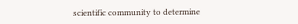scientific community to determine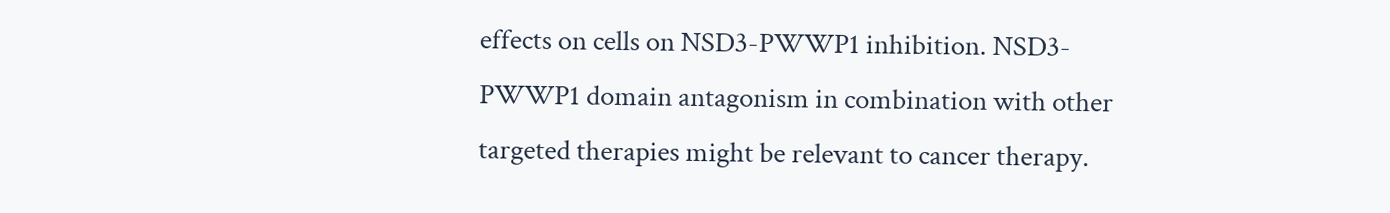effects on cells on NSD3-PWWP1 inhibition. NSD3-PWWP1 domain antagonism in combination with other targeted therapies might be relevant to cancer therapy.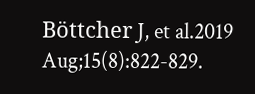Böttcher J, et al.2019 Aug;15(8):822-829.